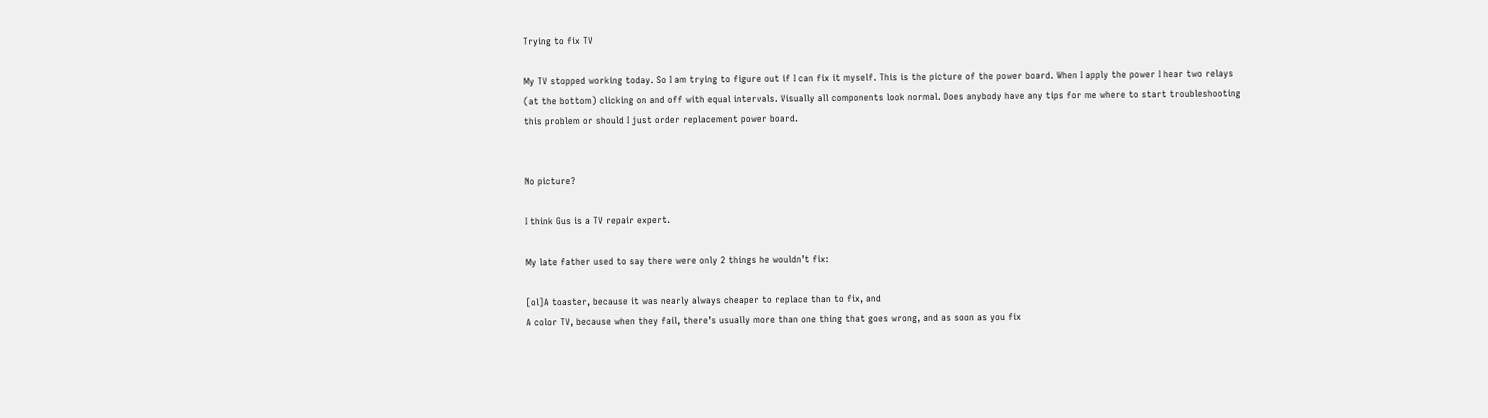Trying to fix TV

My TV stopped working today. So I am trying to figure out if I can fix it myself. This is the picture of the power board. When I apply the power I hear two relays (at the bottom) clicking on and off with equal intervals. Visually all components look normal. Does anybody have any tips for me where to start troubleshooting this problem or should I just order replacement power board.


No picture?

I think Gus is a TV repair expert.

My late father used to say there were only 2 things he wouldn’t fix:

[ol]A toaster, because it was nearly always cheaper to replace than to fix, and
A color TV, because when they fail, there’s usually more than one thing that goes wrong, and as soon as you fix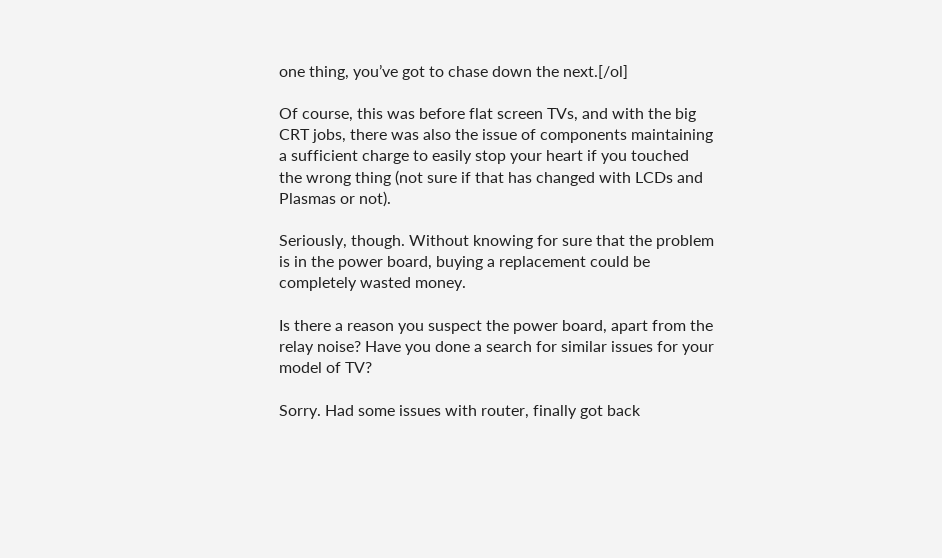one thing, you’ve got to chase down the next.[/ol]

Of course, this was before flat screen TVs, and with the big CRT jobs, there was also the issue of components maintaining a sufficient charge to easily stop your heart if you touched the wrong thing (not sure if that has changed with LCDs and Plasmas or not).

Seriously, though. Without knowing for sure that the problem is in the power board, buying a replacement could be completely wasted money.

Is there a reason you suspect the power board, apart from the relay noise? Have you done a search for similar issues for your model of TV?

Sorry. Had some issues with router, finally got back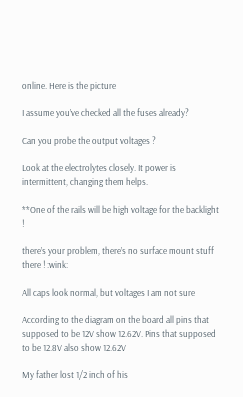online. Here is the picture

I assume you’ve checked all the fuses already?

Can you probe the output voltages ?

Look at the electrolytes closely. It power is intermittent, changing them helps.

**One of the rails will be high voltage for the backlight !

there’s your problem, there’s no surface mount stuff there ! :wink:

All caps look normal, but voltages I am not sure

According to the diagram on the board all pins that supposed to be 12V show 12.62V. Pins that supposed to be 12.8V also show 12.62V

My father lost 1/2 inch of his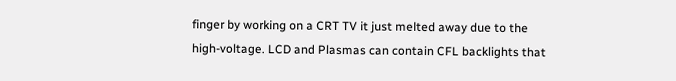finger by working on a CRT TV it just melted away due to the high-voltage. LCD and Plasmas can contain CFL backlights that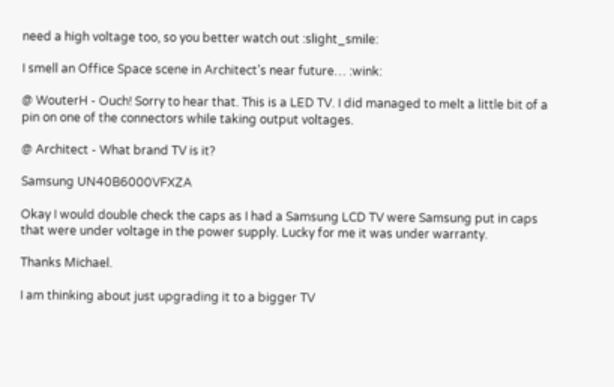need a high voltage too, so you better watch out :slight_smile:

I smell an Office Space scene in Architect’s near future… :wink:

@ WouterH - Ouch! Sorry to hear that. This is a LED TV. I did managed to melt a little bit of a pin on one of the connectors while taking output voltages.

@ Architect - What brand TV is it?

Samsung UN40B6000VFXZA

Okay I would double check the caps as I had a Samsung LCD TV were Samsung put in caps that were under voltage in the power supply. Lucky for me it was under warranty.

Thanks Michael.

I am thinking about just upgrading it to a bigger TV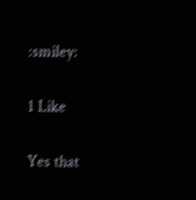:smiley:

1 Like

Yes that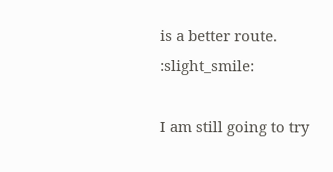is a better route. :slight_smile:

I am still going to try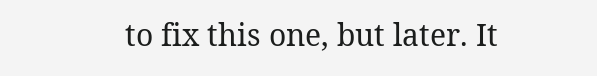to fix this one, but later. It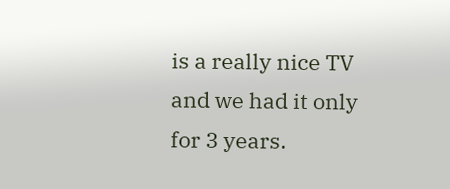is a really nice TV and we had it only for 3 years.